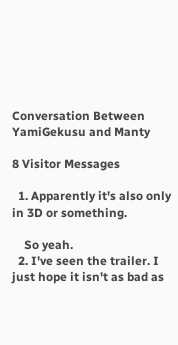Conversation Between YamiGekusu and Manty

8 Visitor Messages

  1. Apparently it's also only in 3D or something.

    So yeah.
  2. I've seen the trailer. I just hope it isn't as bad as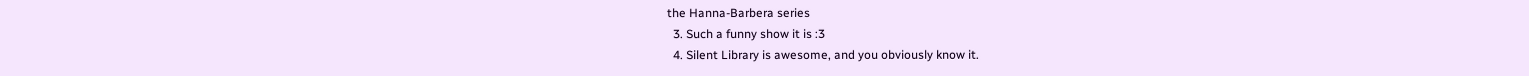the Hanna-Barbera series
  3. Such a funny show it is :3
  4. Silent Library is awesome, and you obviously know it.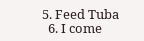5. Feed Tuba
  6. I come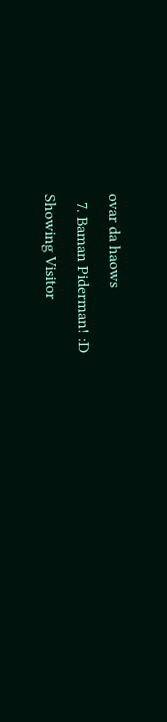ovar da haows
  7. Baman Piderman! :D
Showing Visitor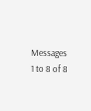Messages 1 to 8 of 8